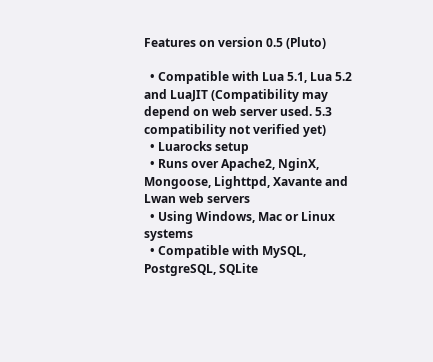Features on version 0.5 (Pluto)

  • Compatible with Lua 5.1, Lua 5.2 and LuaJIT (Compatibility may depend on web server used. 5.3 compatibility not verified yet)
  • Luarocks setup
  • Runs over Apache2, NginX, Mongoose, Lighttpd, Xavante and Lwan web servers
  • Using Windows, Mac or Linux systems
  • Compatible with MySQL, PostgreSQL, SQLite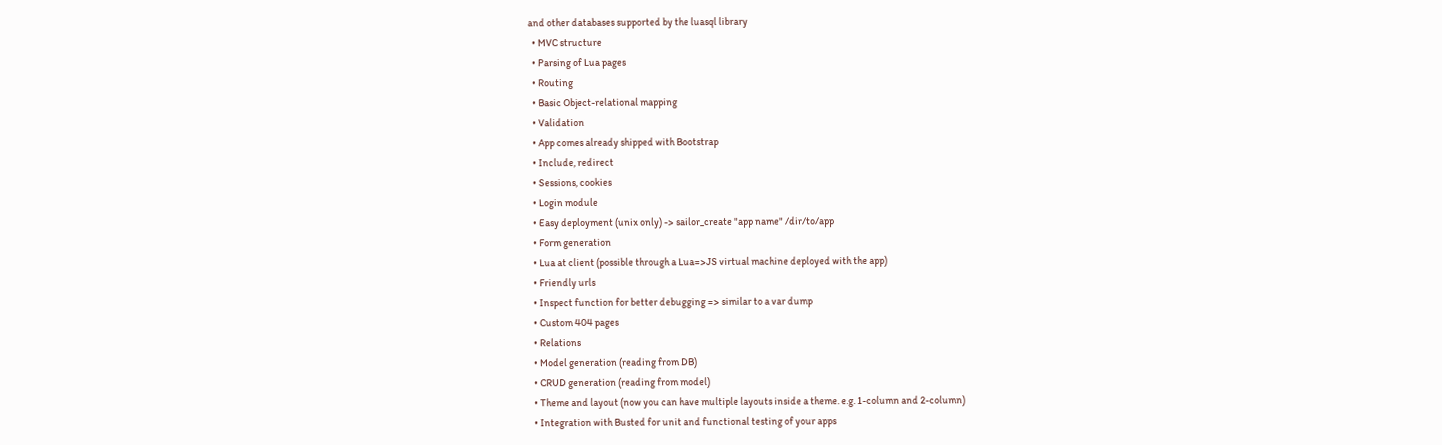and other databases supported by the luasql library
  • MVC structure
  • Parsing of Lua pages
  • Routing
  • Basic Object-relational mapping
  • Validation
  • App comes already shipped with Bootstrap
  • Include, redirect
  • Sessions, cookies
  • Login module
  • Easy deployment (unix only) -> sailor_create "app name" /dir/to/app
  • Form generation
  • Lua at client (possible through a Lua=>JS virtual machine deployed with the app)
  • Friendly urls
  • Inspect function for better debugging => similar to a var dump
  • Custom 404 pages
  • Relations
  • Model generation (reading from DB)
  • CRUD generation (reading from model)
  • Theme and layout (now you can have multiple layouts inside a theme. e.g. 1-column and 2-column)
  • Integration with Busted for unit and functional testing of your apps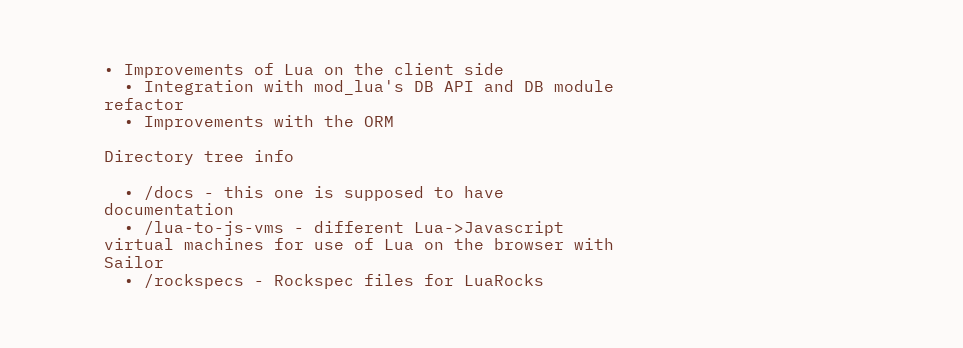• Improvements of Lua on the client side
  • Integration with mod_lua's DB API and DB module refactor
  • Improvements with the ORM

Directory tree info

  • /docs - this one is supposed to have documentation
  • /lua-to-js-vms - different Lua->Javascript virtual machines for use of Lua on the browser with Sailor
  • /rockspecs - Rockspec files for LuaRocks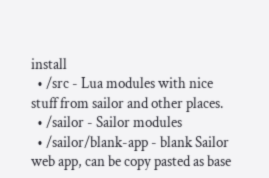install
  • /src - Lua modules with nice stuff from sailor and other places.
  • /sailor - Sailor modules
  • /sailor/blank-app - blank Sailor web app, can be copy pasted as base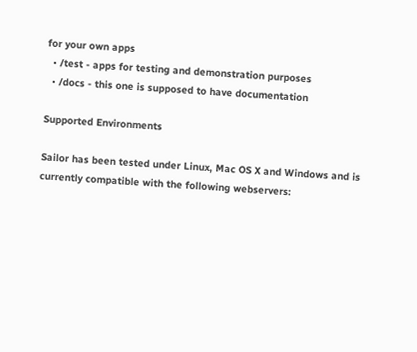for your own apps
  • /test - apps for testing and demonstration purposes
  • /docs - this one is supposed to have documentation

Supported Environments

Sailor has been tested under Linux, Mac OS X and Windows and is currently compatible with the following webservers: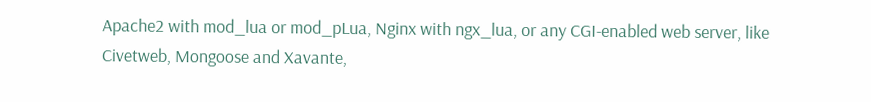Apache2 with mod_lua or mod_pLua, Nginx with ngx_lua, or any CGI-enabled web server, like Civetweb, Mongoose and Xavante,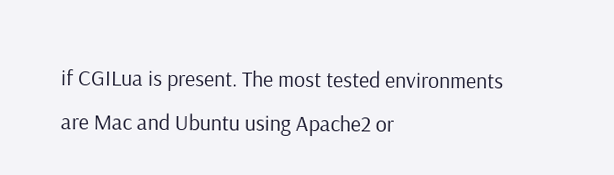if CGILua is present. The most tested environments are Mac and Ubuntu using Apache2 or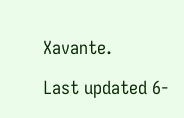Xavante.

Last updated 6-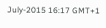July-2015 16:17 GMT+1